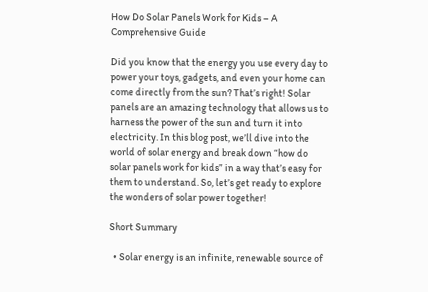How Do Solar Panels Work for Kids – A Comprehensive Guide

Did you know that the energy you use every day to power your toys, gadgets, and even your home can come directly from the sun? That’s right! Solar panels are an amazing technology that allows us to harness the power of the sun and turn it into electricity. In this blog post, we’ll dive into the world of solar energy and break down “how do solar panels work for kids” in a way that’s easy for them to understand. So, let’s get ready to explore the wonders of solar power together!

Short Summary

  • Solar energy is an infinite, renewable source of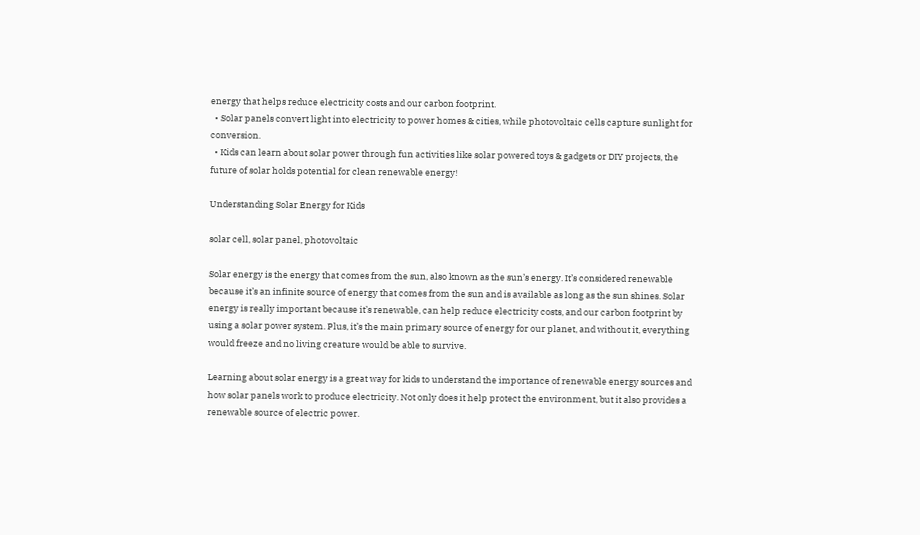energy that helps reduce electricity costs and our carbon footprint.
  • Solar panels convert light into electricity to power homes & cities, while photovoltaic cells capture sunlight for conversion.
  • Kids can learn about solar power through fun activities like solar powered toys & gadgets or DIY projects, the future of solar holds potential for clean renewable energy!

Understanding Solar Energy for Kids

solar cell, solar panel, photovoltaic

Solar energy is the energy that comes from the sun, also known as the sun’s energy. It’s considered renewable because it’s an infinite source of energy that comes from the sun and is available as long as the sun shines. Solar energy is really important because it’s renewable, can help reduce electricity costs, and our carbon footprint by using a solar power system. Plus, it’s the main primary source of energy for our planet, and without it, everything would freeze and no living creature would be able to survive.

Learning about solar energy is a great way for kids to understand the importance of renewable energy sources and how solar panels work to produce electricity. Not only does it help protect the environment, but it also provides a renewable source of electric power.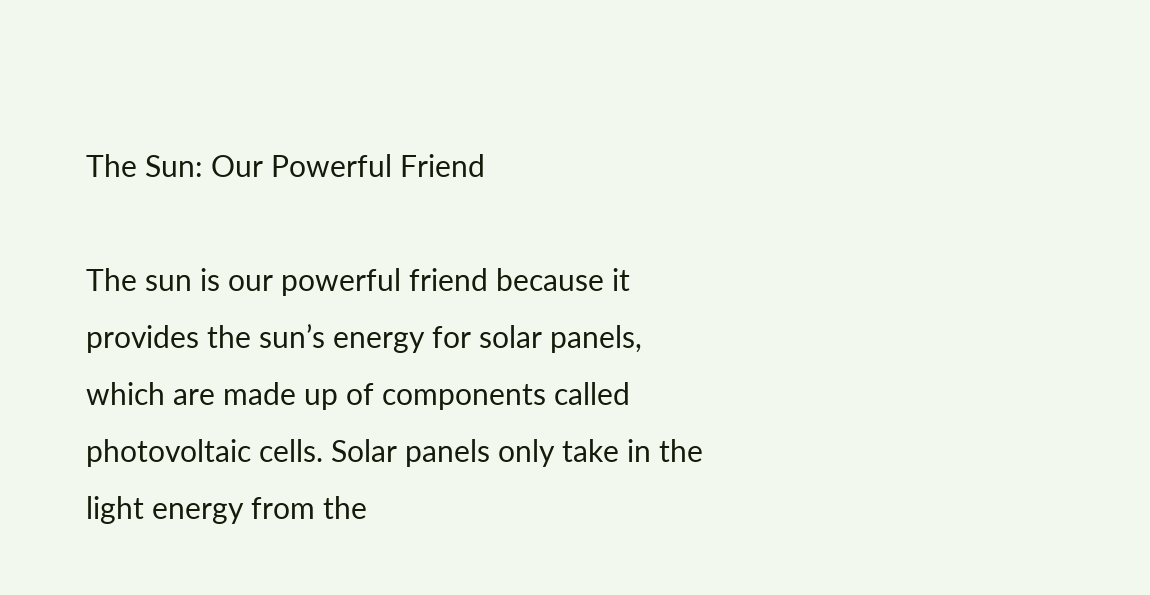The Sun: Our Powerful Friend

The sun is our powerful friend because it provides the sun’s energy for solar panels, which are made up of components called photovoltaic cells. Solar panels only take in the light energy from the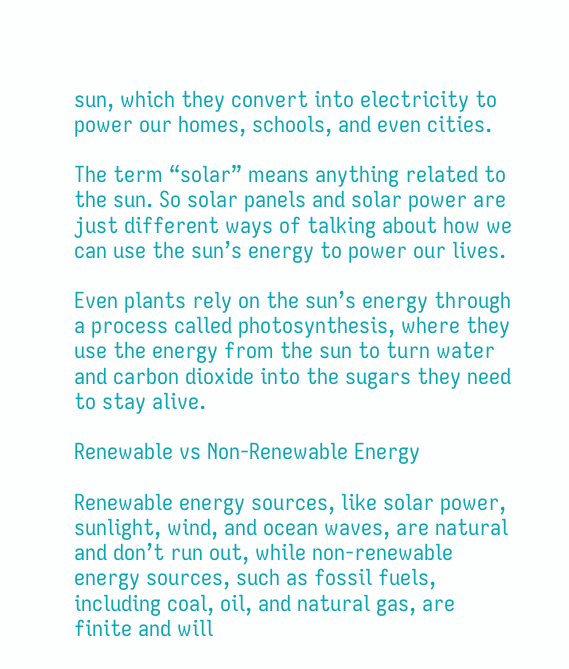sun, which they convert into electricity to power our homes, schools, and even cities.

The term “solar” means anything related to the sun. So solar panels and solar power are just different ways of talking about how we can use the sun’s energy to power our lives.

Even plants rely on the sun’s energy through a process called photosynthesis, where they use the energy from the sun to turn water and carbon dioxide into the sugars they need to stay alive.

Renewable vs Non-Renewable Energy

Renewable energy sources, like solar power, sunlight, wind, and ocean waves, are natural and don’t run out, while non-renewable energy sources, such as fossil fuels, including coal, oil, and natural gas, are finite and will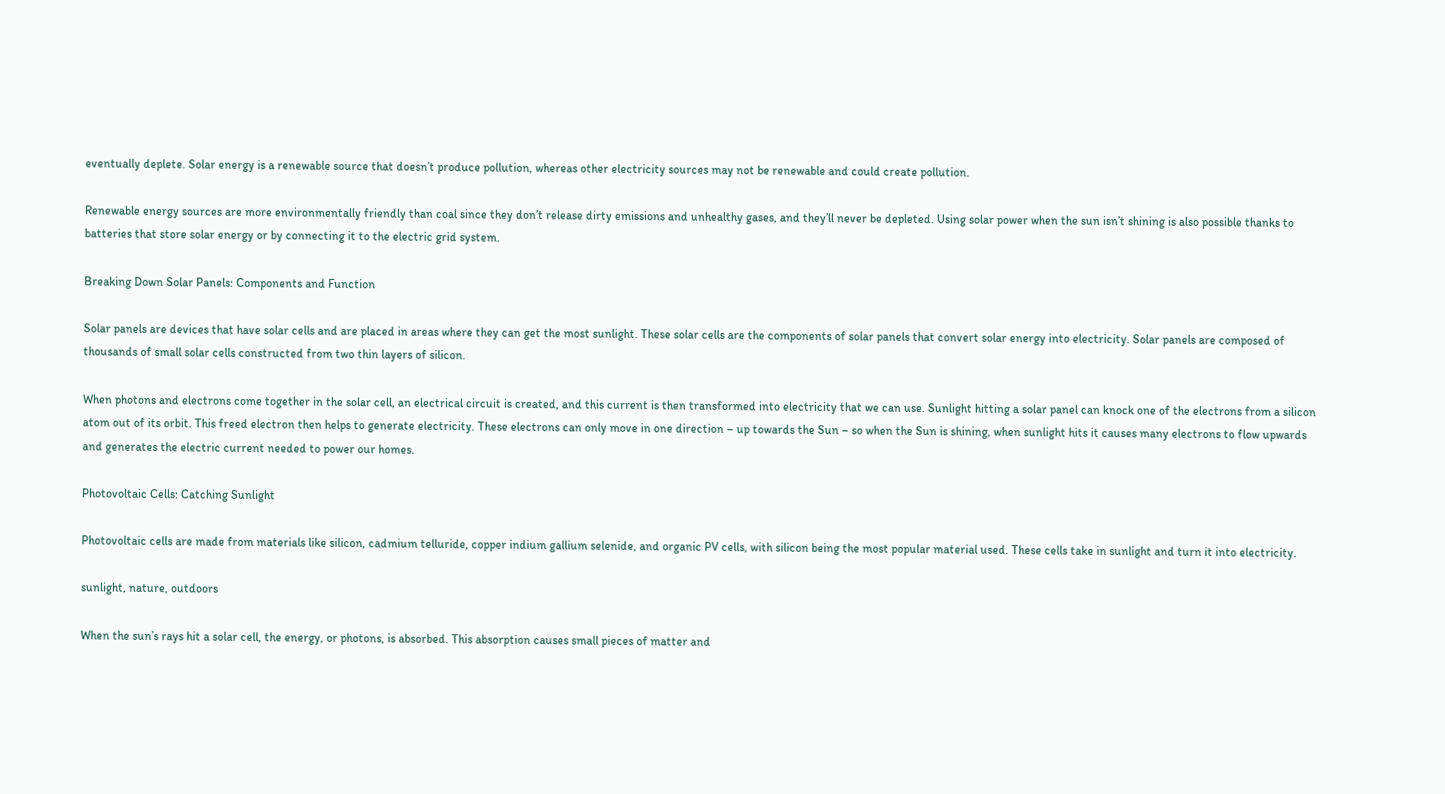eventually deplete. Solar energy is a renewable source that doesn’t produce pollution, whereas other electricity sources may not be renewable and could create pollution.

Renewable energy sources are more environmentally friendly than coal since they don’t release dirty emissions and unhealthy gases, and they’ll never be depleted. Using solar power when the sun isn’t shining is also possible thanks to batteries that store solar energy or by connecting it to the electric grid system.

Breaking Down Solar Panels: Components and Function

Solar panels are devices that have solar cells and are placed in areas where they can get the most sunlight. These solar cells are the components of solar panels that convert solar energy into electricity. Solar panels are composed of thousands of small solar cells constructed from two thin layers of silicon.

When photons and electrons come together in the solar cell, an electrical circuit is created, and this current is then transformed into electricity that we can use. Sunlight hitting a solar panel can knock one of the electrons from a silicon atom out of its orbit. This freed electron then helps to generate electricity. These electrons can only move in one direction – up towards the Sun – so when the Sun is shining, when sunlight hits it causes many electrons to flow upwards and generates the electric current needed to power our homes.

Photovoltaic Cells: Catching Sunlight

Photovoltaic cells are made from materials like silicon, cadmium telluride, copper indium gallium selenide, and organic PV cells, with silicon being the most popular material used. These cells take in sunlight and turn it into electricity.

sunlight, nature, outdoors

When the sun’s rays hit a solar cell, the energy, or photons, is absorbed. This absorption causes small pieces of matter and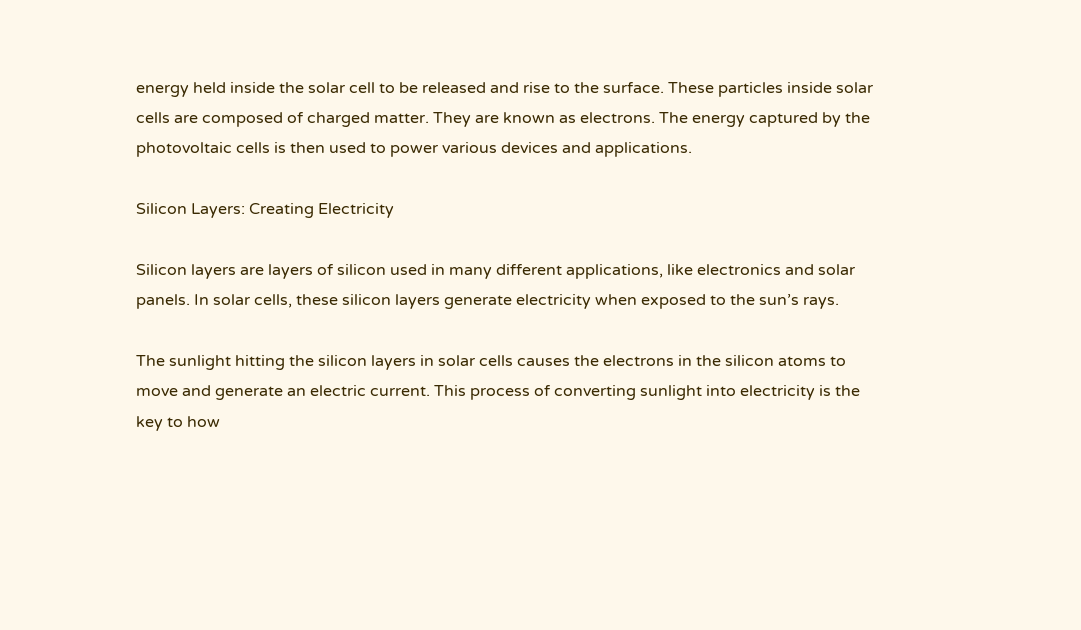energy held inside the solar cell to be released and rise to the surface. These particles inside solar cells are composed of charged matter. They are known as electrons. The energy captured by the photovoltaic cells is then used to power various devices and applications.

Silicon Layers: Creating Electricity

Silicon layers are layers of silicon used in many different applications, like electronics and solar panels. In solar cells, these silicon layers generate electricity when exposed to the sun’s rays.

The sunlight hitting the silicon layers in solar cells causes the electrons in the silicon atoms to move and generate an electric current. This process of converting sunlight into electricity is the key to how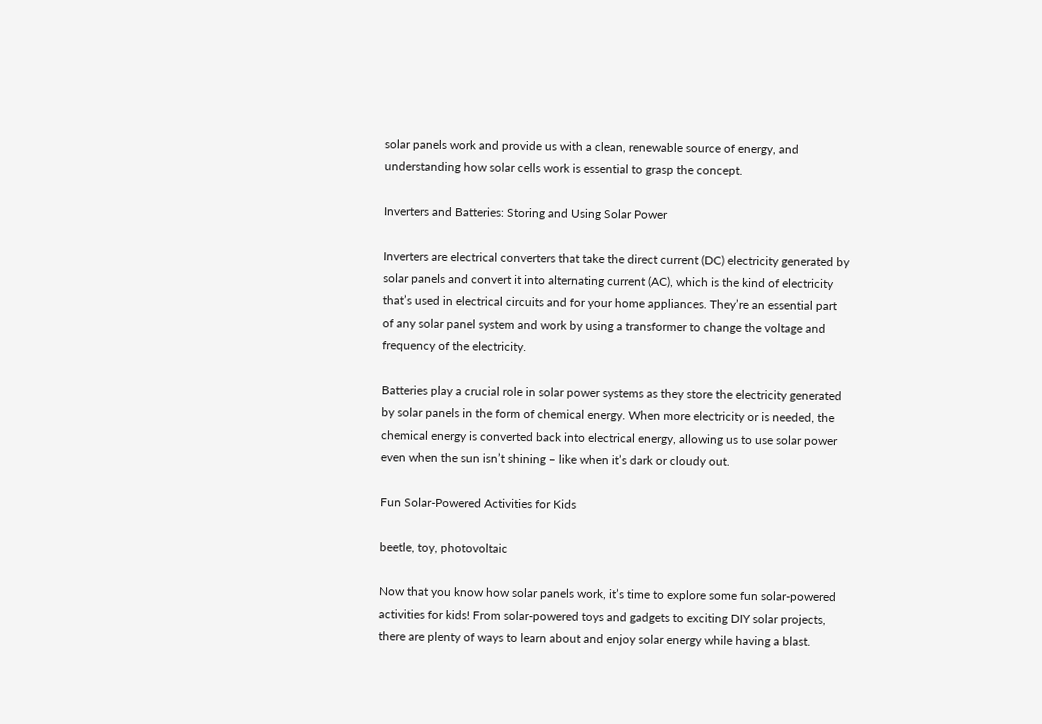solar panels work and provide us with a clean, renewable source of energy, and understanding how solar cells work is essential to grasp the concept.

Inverters and Batteries: Storing and Using Solar Power

Inverters are electrical converters that take the direct current (DC) electricity generated by solar panels and convert it into alternating current (AC), which is the kind of electricity that’s used in electrical circuits and for your home appliances. They’re an essential part of any solar panel system and work by using a transformer to change the voltage and frequency of the electricity.

Batteries play a crucial role in solar power systems as they store the electricity generated by solar panels in the form of chemical energy. When more electricity or is needed, the chemical energy is converted back into electrical energy, allowing us to use solar power even when the sun isn’t shining – like when it’s dark or cloudy out.

Fun Solar-Powered Activities for Kids

beetle, toy, photovoltaic

Now that you know how solar panels work, it’s time to explore some fun solar-powered activities for kids! From solar-powered toys and gadgets to exciting DIY solar projects, there are plenty of ways to learn about and enjoy solar energy while having a blast.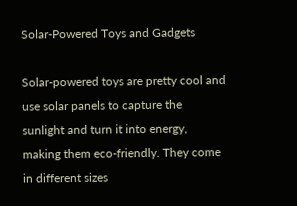Solar-Powered Toys and Gadgets

Solar-powered toys are pretty cool and use solar panels to capture the sunlight and turn it into energy, making them eco-friendly. They come in different sizes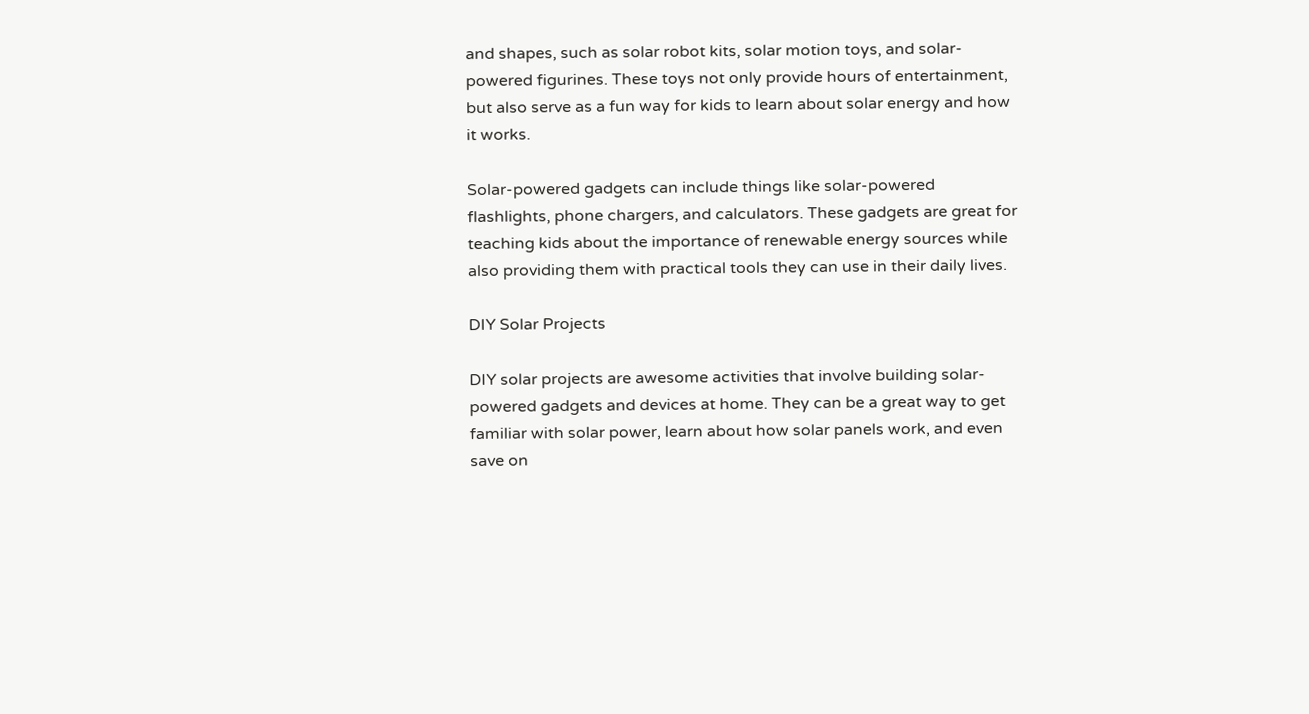and shapes, such as solar robot kits, solar motion toys, and solar-powered figurines. These toys not only provide hours of entertainment, but also serve as a fun way for kids to learn about solar energy and how it works.

Solar-powered gadgets can include things like solar-powered flashlights, phone chargers, and calculators. These gadgets are great for teaching kids about the importance of renewable energy sources while also providing them with practical tools they can use in their daily lives.

DIY Solar Projects

DIY solar projects are awesome activities that involve building solar-powered gadgets and devices at home. They can be a great way to get familiar with solar power, learn about how solar panels work, and even save on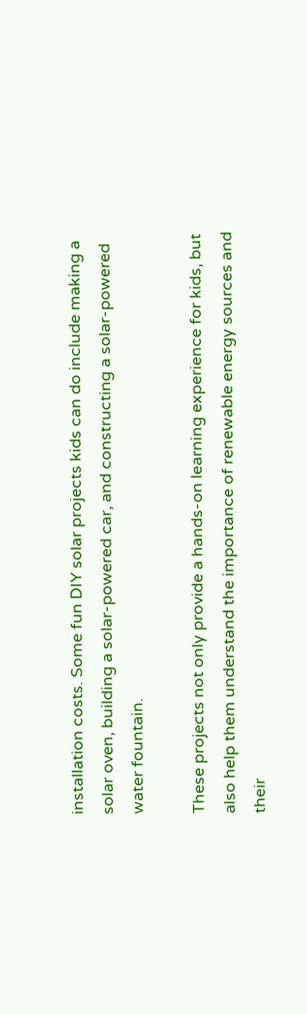installation costs. Some fun DIY solar projects kids can do include making a solar oven, building a solar-powered car, and constructing a solar-powered water fountain.

These projects not only provide a hands-on learning experience for kids, but also help them understand the importance of renewable energy sources and their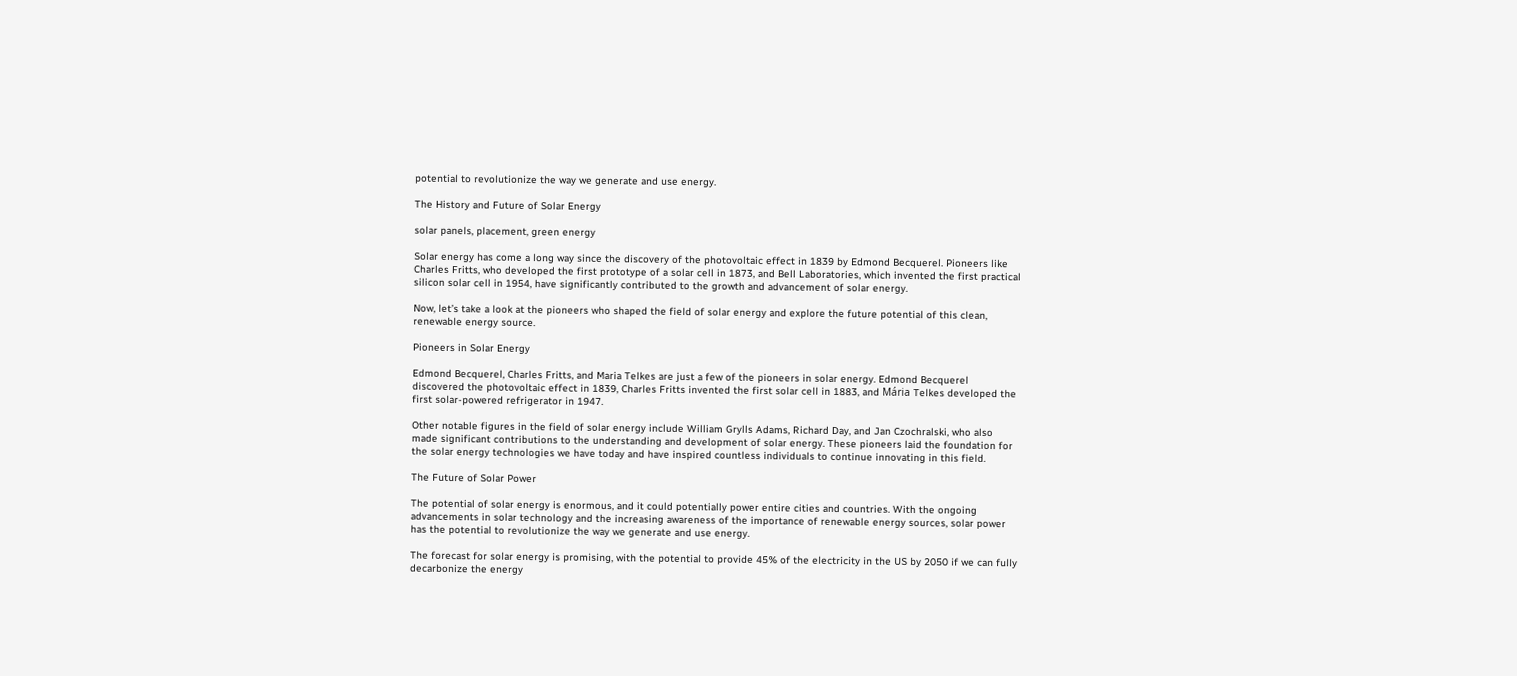potential to revolutionize the way we generate and use energy.

The History and Future of Solar Energy

solar panels, placement, green energy

Solar energy has come a long way since the discovery of the photovoltaic effect in 1839 by Edmond Becquerel. Pioneers like Charles Fritts, who developed the first prototype of a solar cell in 1873, and Bell Laboratories, which invented the first practical silicon solar cell in 1954, have significantly contributed to the growth and advancement of solar energy.

Now, let’s take a look at the pioneers who shaped the field of solar energy and explore the future potential of this clean, renewable energy source.

Pioneers in Solar Energy

Edmond Becquerel, Charles Fritts, and Maria Telkes are just a few of the pioneers in solar energy. Edmond Becquerel discovered the photovoltaic effect in 1839, Charles Fritts invented the first solar cell in 1883, and Mária Telkes developed the first solar-powered refrigerator in 1947.

Other notable figures in the field of solar energy include William Grylls Adams, Richard Day, and Jan Czochralski, who also made significant contributions to the understanding and development of solar energy. These pioneers laid the foundation for the solar energy technologies we have today and have inspired countless individuals to continue innovating in this field.

The Future of Solar Power

The potential of solar energy is enormous, and it could potentially power entire cities and countries. With the ongoing advancements in solar technology and the increasing awareness of the importance of renewable energy sources, solar power has the potential to revolutionize the way we generate and use energy.

The forecast for solar energy is promising, with the potential to provide 45% of the electricity in the US by 2050 if we can fully decarbonize the energy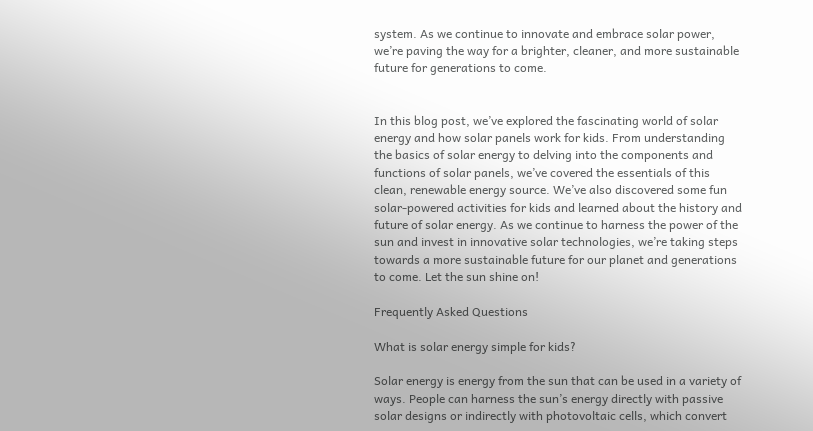system. As we continue to innovate and embrace solar power, we’re paving the way for a brighter, cleaner, and more sustainable future for generations to come.


In this blog post, we’ve explored the fascinating world of solar energy and how solar panels work for kids. From understanding the basics of solar energy to delving into the components and functions of solar panels, we’ve covered the essentials of this clean, renewable energy source. We’ve also discovered some fun solar-powered activities for kids and learned about the history and future of solar energy. As we continue to harness the power of the sun and invest in innovative solar technologies, we’re taking steps towards a more sustainable future for our planet and generations to come. Let the sun shine on!

Frequently Asked Questions

What is solar energy simple for kids?

Solar energy is energy from the sun that can be used in a variety of ways. People can harness the sun’s energy directly with passive solar designs or indirectly with photovoltaic cells, which convert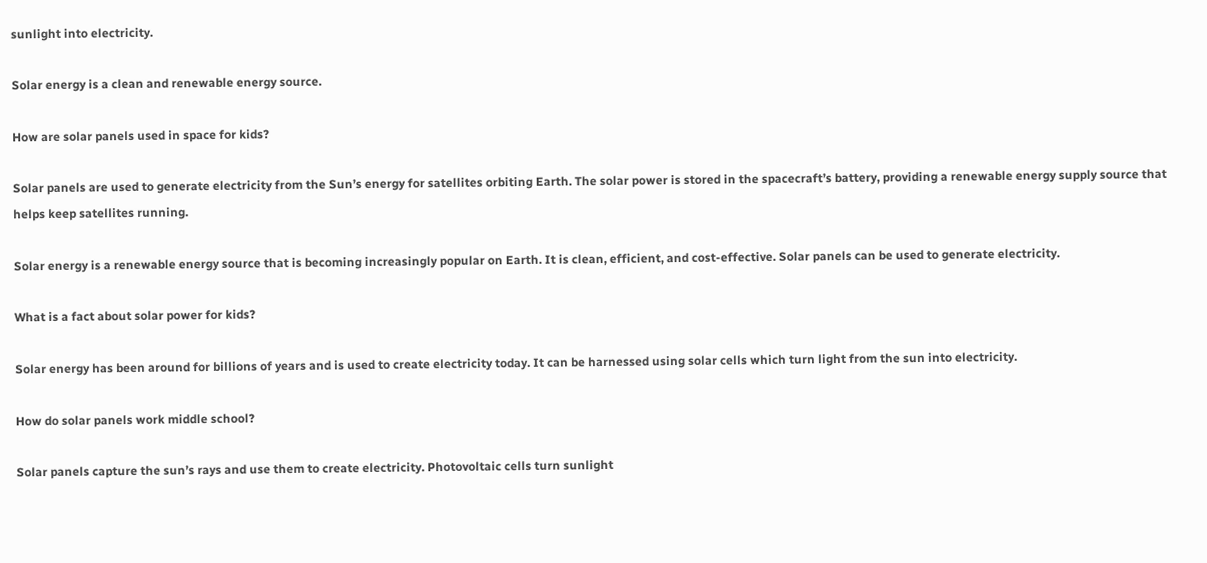sunlight into electricity.

Solar energy is a clean and renewable energy source.

How are solar panels used in space for kids?

Solar panels are used to generate electricity from the Sun’s energy for satellites orbiting Earth. The solar power is stored in the spacecraft’s battery, providing a renewable energy supply source that helps keep satellites running.

Solar energy is a renewable energy source that is becoming increasingly popular on Earth. It is clean, efficient, and cost-effective. Solar panels can be used to generate electricity.

What is a fact about solar power for kids?

Solar energy has been around for billions of years and is used to create electricity today. It can be harnessed using solar cells which turn light from the sun into electricity.

How do solar panels work middle school?

Solar panels capture the sun’s rays and use them to create electricity. Photovoltaic cells turn sunlight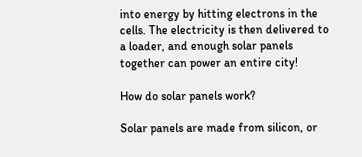into energy by hitting electrons in the cells. The electricity is then delivered to a loader, and enough solar panels together can power an entire city!

How do solar panels work?

Solar panels are made from silicon, or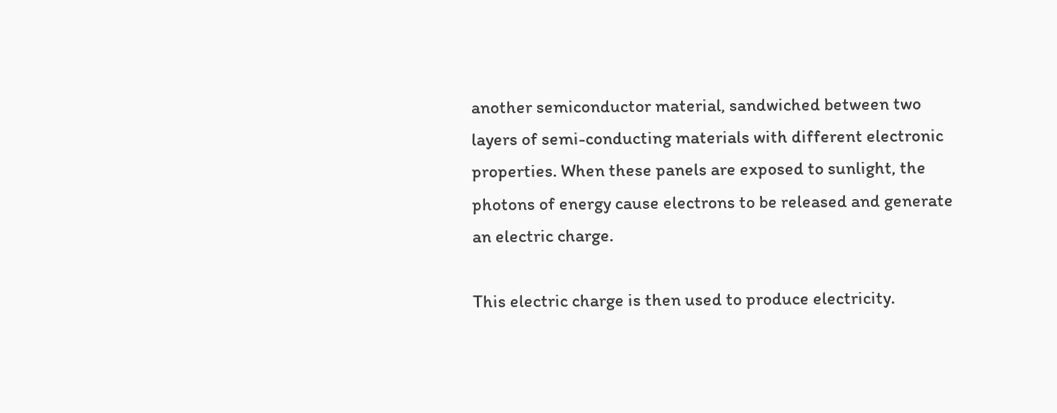another semiconductor material, sandwiched between two layers of semi-conducting materials with different electronic properties. When these panels are exposed to sunlight, the photons of energy cause electrons to be released and generate an electric charge.

This electric charge is then used to produce electricity.